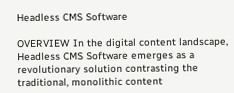Headless CMS Software

OVERVIEW In the digital content landscape, Headless CMS Software emerges as a revolutionary solution contrasting the traditional, monolithic content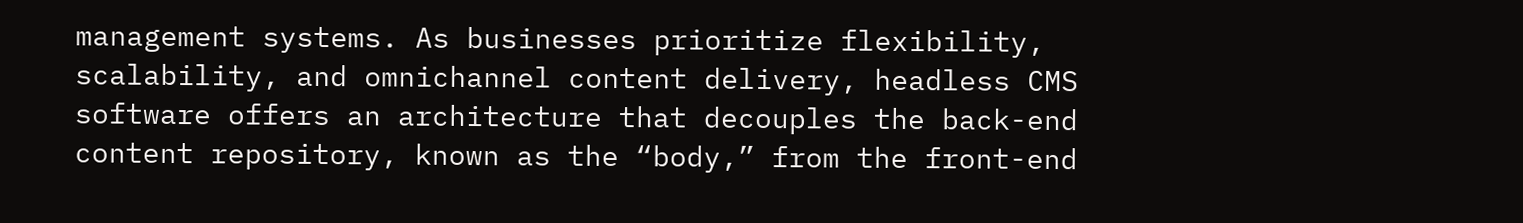management systems. As businesses prioritize flexibility, scalability, and omnichannel content delivery, headless CMS software offers an architecture that decouples the back-end content repository, known as the “body,” from the front-end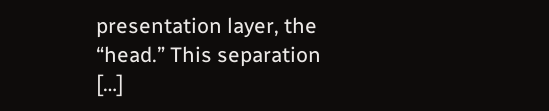presentation layer, the “head.” This separation […]